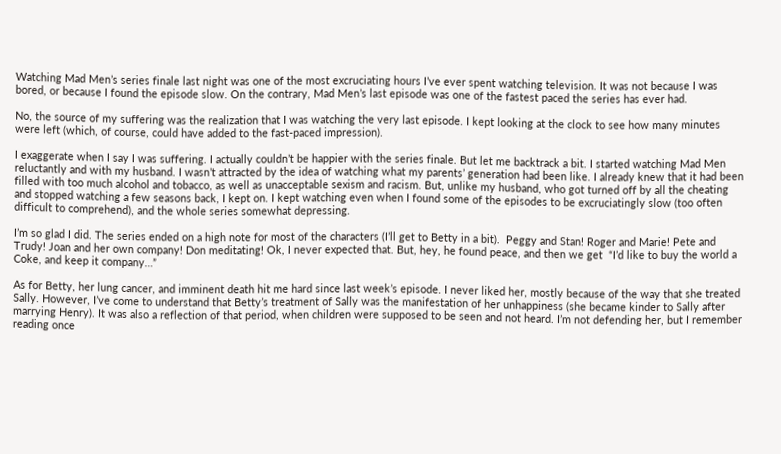Watching Mad Men’s series finale last night was one of the most excruciating hours I’ve ever spent watching television. It was not because I was bored, or because I found the episode slow. On the contrary, Mad Men’s last episode was one of the fastest paced the series has ever had.

No, the source of my suffering was the realization that I was watching the very last episode. I kept looking at the clock to see how many minutes were left (which, of course, could have added to the fast-paced impression).

I exaggerate when I say I was suffering. I actually couldn’t be happier with the series finale. But let me backtrack a bit. I started watching Mad Men reluctantly and with my husband. I wasn’t attracted by the idea of watching what my parents’ generation had been like. I already knew that it had been filled with too much alcohol and tobacco, as well as unacceptable sexism and racism. But, unlike my husband, who got turned off by all the cheating and stopped watching a few seasons back, I kept on. I kept watching even when I found some of the episodes to be excruciatingly slow (too often difficult to comprehend), and the whole series somewhat depressing.

I’m so glad I did. The series ended on a high note for most of the characters (I’ll get to Betty in a bit).  Peggy and Stan! Roger and Marie! Pete and Trudy! Joan and her own company! Don meditating! Ok, I never expected that. But, hey, he found peace, and then we get  “I’d like to buy the world a Coke, and keep it company…”

As for Betty, her lung cancer, and imminent death hit me hard since last week’s episode. I never liked her, mostly because of the way that she treated Sally. However, I’ve come to understand that Betty’s treatment of Sally was the manifestation of her unhappiness (she became kinder to Sally after marrying Henry). It was also a reflection of that period, when children were supposed to be seen and not heard. I’m not defending her, but I remember reading once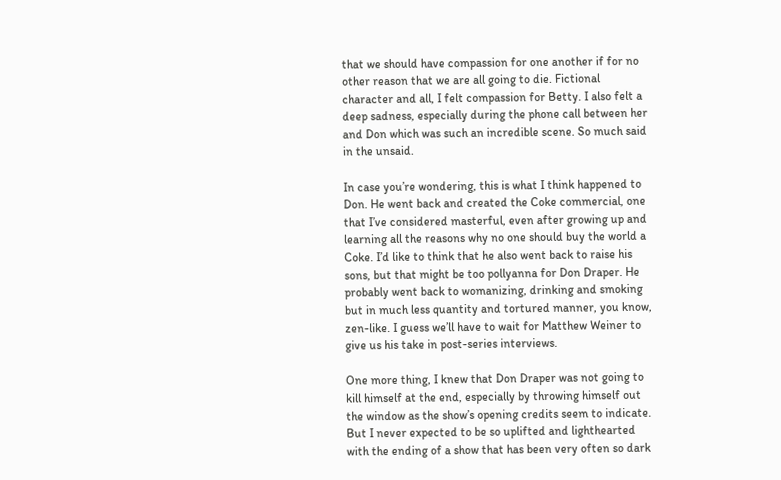that we should have compassion for one another if for no other reason that we are all going to die. Fictional character and all, I felt compassion for Betty. I also felt a deep sadness, especially during the phone call between her and Don which was such an incredible scene. So much said in the unsaid.

In case you’re wondering, this is what I think happened to Don. He went back and created the Coke commercial, one that I’ve considered masterful, even after growing up and learning all the reasons why no one should buy the world a Coke. I’d like to think that he also went back to raise his sons, but that might be too pollyanna for Don Draper. He probably went back to womanizing, drinking and smoking but in much less quantity and tortured manner, you know, zen-like. I guess we’ll have to wait for Matthew Weiner to give us his take in post-series interviews.

One more thing, I knew that Don Draper was not going to kill himself at the end, especially by throwing himself out the window as the show’s opening credits seem to indicate. But I never expected to be so uplifted and lighthearted with the ending of a show that has been very often so dark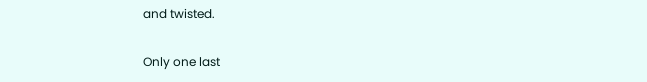and twisted.

Only one last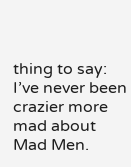thing to say:  I’ve never been crazier more mad about Mad Men.